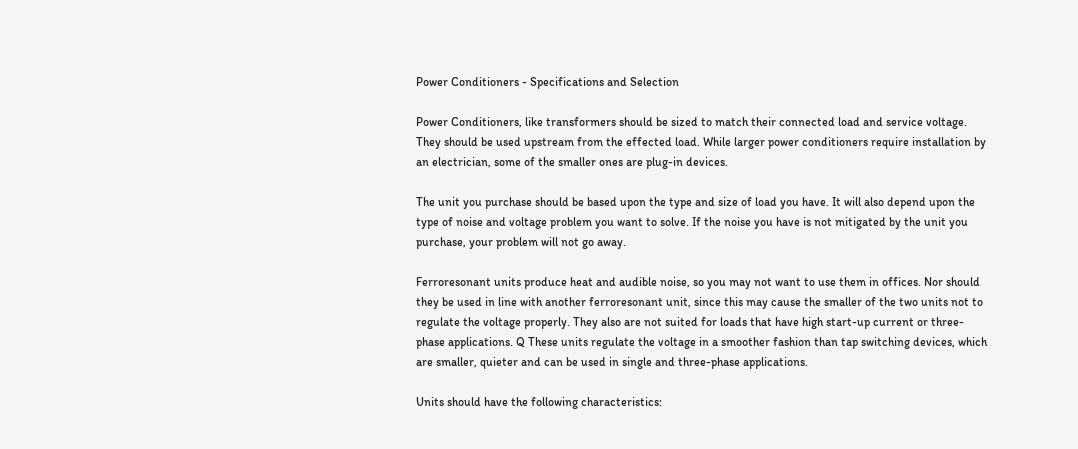Power Conditioners - Specifications and Selection

Power Conditioners, like transformers should be sized to match their connected load and service voltage. They should be used upstream from the effected load. While larger power conditioners require installation by an electrician, some of the smaller ones are plug-in devices.

The unit you purchase should be based upon the type and size of load you have. It will also depend upon the type of noise and voltage problem you want to solve. If the noise you have is not mitigated by the unit you purchase, your problem will not go away.

Ferroresonant units produce heat and audible noise, so you may not want to use them in offices. Nor should they be used in line with another ferroresonant unit, since this may cause the smaller of the two units not to regulate the voltage properly. They also are not suited for loads that have high start-up current or three-phase applications. Q These units regulate the voltage in a smoother fashion than tap switching devices, which are smaller, quieter and can be used in single and three-phase applications.

Units should have the following characteristics: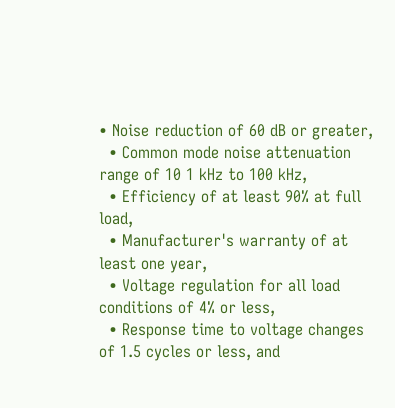• Noise reduction of 60 dB or greater,
  • Common mode noise attenuation range of 10 1 kHz to 100 kHz,
  • Efficiency of at least 90% at full load,
  • Manufacturer's warranty of at least one year,
  • Voltage regulation for all load conditions of 4% or less,
  • Response time to voltage changes of 1.5 cycles or less, and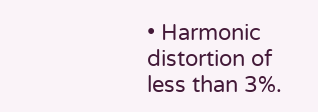• Harmonic distortion of less than 3%.